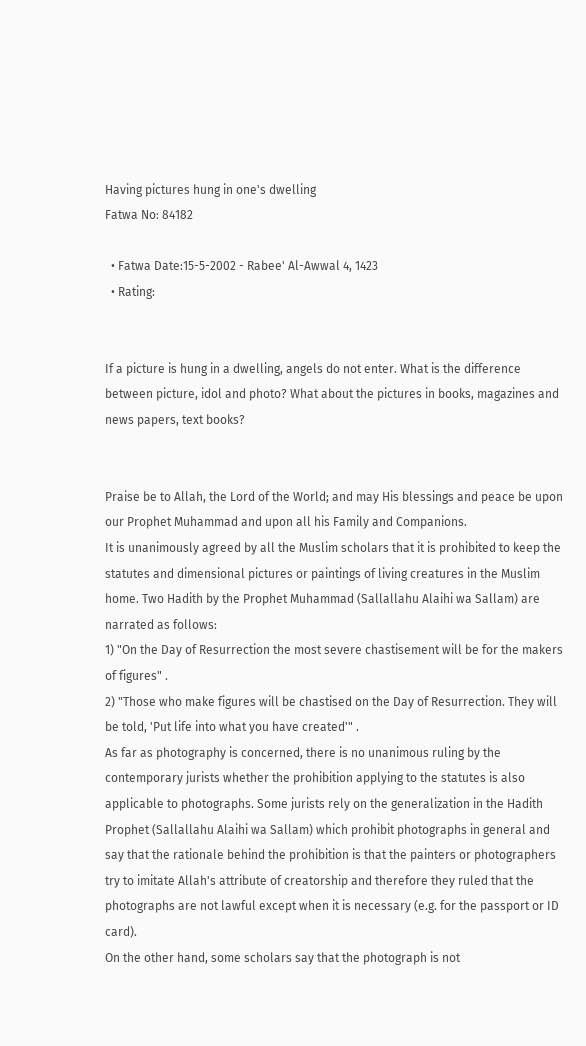Having pictures hung in one's dwelling
Fatwa No: 84182

  • Fatwa Date:15-5-2002 - Rabee' Al-Awwal 4, 1423
  • Rating:


If a picture is hung in a dwelling, angels do not enter. What is the difference between picture, idol and photo? What about the pictures in books, magazines and news papers, text books?


Praise be to Allah, the Lord of the World; and may His blessings and peace be upon our Prophet Muhammad and upon all his Family and Companions.
It is unanimously agreed by all the Muslim scholars that it is prohibited to keep the statutes and dimensional pictures or paintings of living creatures in the Muslim home. Two Hadith by the Prophet Muhammad (Sallallahu Alaihi wa Sallam) are narrated as follows:
1) "On the Day of Resurrection the most severe chastisement will be for the makers of figures" .
2) "Those who make figures will be chastised on the Day of Resurrection. They will be told, 'Put life into what you have created'" .
As far as photography is concerned, there is no unanimous ruling by the contemporary jurists whether the prohibition applying to the statutes is also applicable to photographs. Some jurists rely on the generalization in the Hadith Prophet (Sallallahu Alaihi wa Sallam) which prohibit photographs in general and say that the rationale behind the prohibition is that the painters or photographers try to imitate Allah's attribute of creatorship and therefore they ruled that the photographs are not lawful except when it is necessary (e.g. for the passport or ID card).
On the other hand, some scholars say that the photograph is not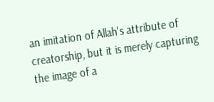an imitation of Allah's attribute of creatorship, but it is merely capturing the image of a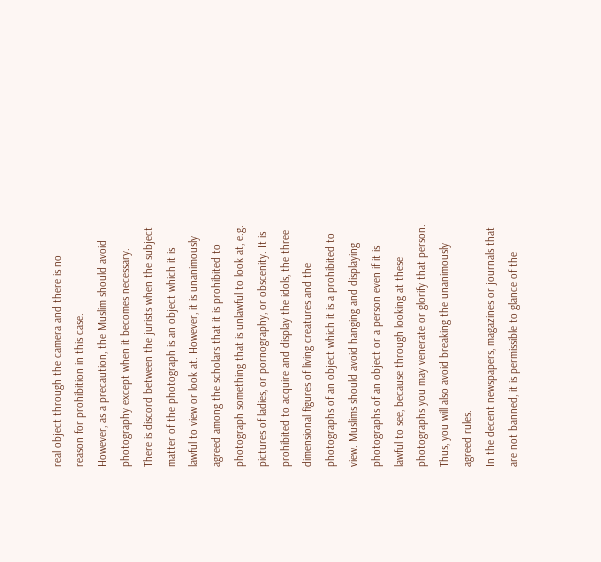real object through the camera and there is no reason for prohibition in this case.
However, as a precaution, the Muslim should avoid photography except when it becomes necessary.
There is discord between the jurists when the subject matter of the photograph is an object which it is lawful to view or look at. However, it is unanimously agreed among the scholars that it is prohibited to photograph something that is unlawful to look at, e.g. pictures of ladies, or pornography, or obscenity. It is prohibited to acquire and display the idols, the three dimensional figures of living creatures and the photographs of an object which it is a prohibited to view. Muslims should avoid hanging and displaying photographs of an object or a person even if it is lawful to see, because through looking at these photographs you may venerate or glorify that person. Thus, you will also avoid breaking the unanimously agreed rules.
In the decent newspapers, magazines or journals that are not banned, it is permissible to glance of the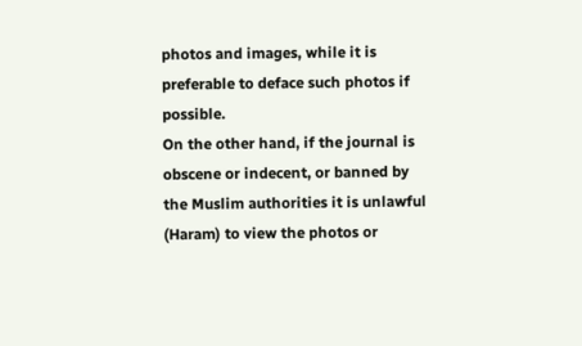photos and images, while it is preferable to deface such photos if possible.
On the other hand, if the journal is obscene or indecent, or banned by the Muslim authorities it is unlawful (Haram) to view the photos or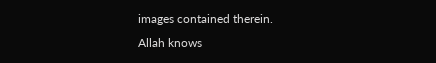images contained therein.
Allah knows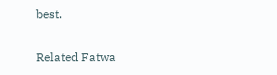best.

Related Fatwa